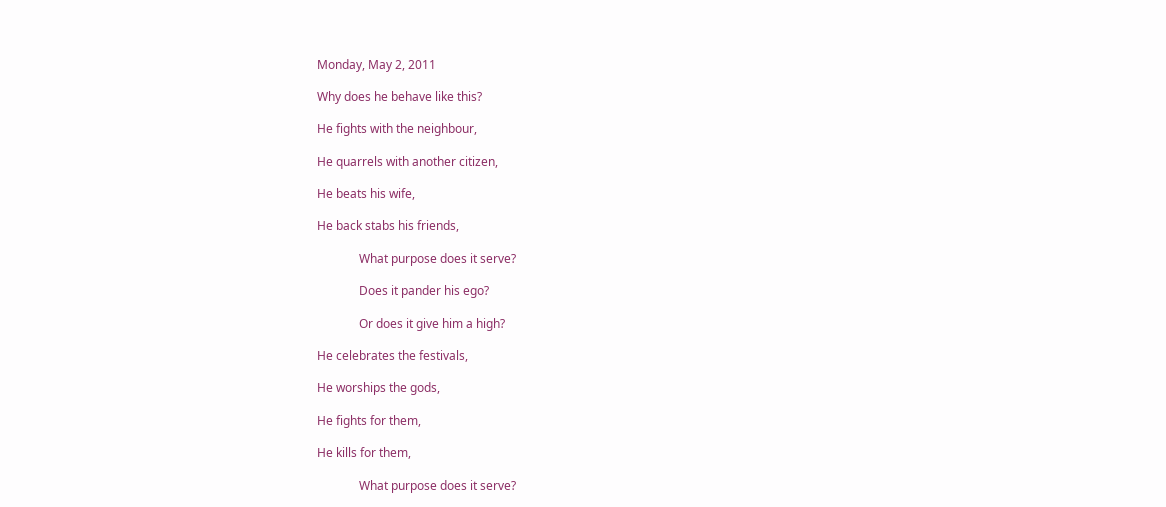Monday, May 2, 2011

Why does he behave like this?

He fights with the neighbour,

He quarrels with another citizen,

He beats his wife,

He back stabs his friends,

              What purpose does it serve?

              Does it pander his ego?

              Or does it give him a high?

He celebrates the festivals,

He worships the gods,

He fights for them,

He kills for them,

              What purpose does it serve?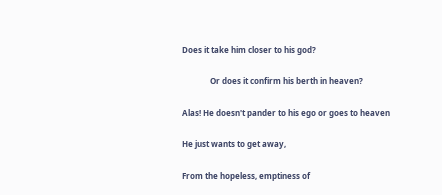Does it take him closer to his god?

              Or does it confirm his berth in heaven?

Alas! He doesn't pander to his ego or goes to heaven

He just wants to get away,

From the hopeless, emptiness of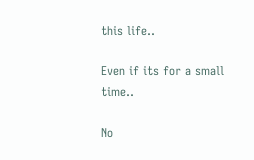this life..

Even if its for a small time..

No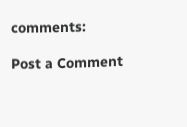comments:

Post a Comment